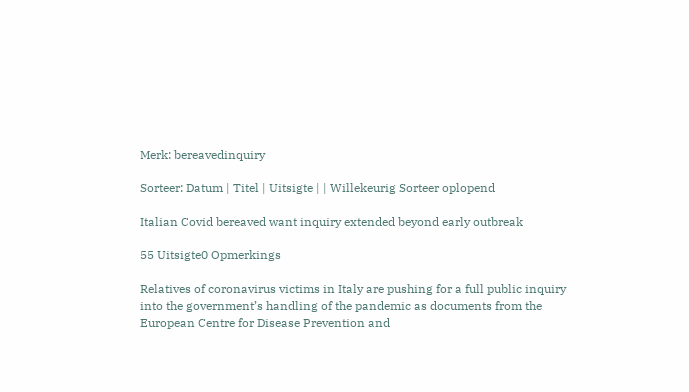Merk: bereavedinquiry

Sorteer: Datum | Titel | Uitsigte | | Willekeurig Sorteer oplopend

Italian Covid bereaved want inquiry extended beyond early outbreak

55 Uitsigte0 Opmerkings

Relatives of coronavirus victims in Italy are pushing for a full public inquiry into the government’s handling of the pandemic as documents from the European Centre for Disease Prevention and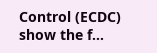Control (ECDC) show the f...